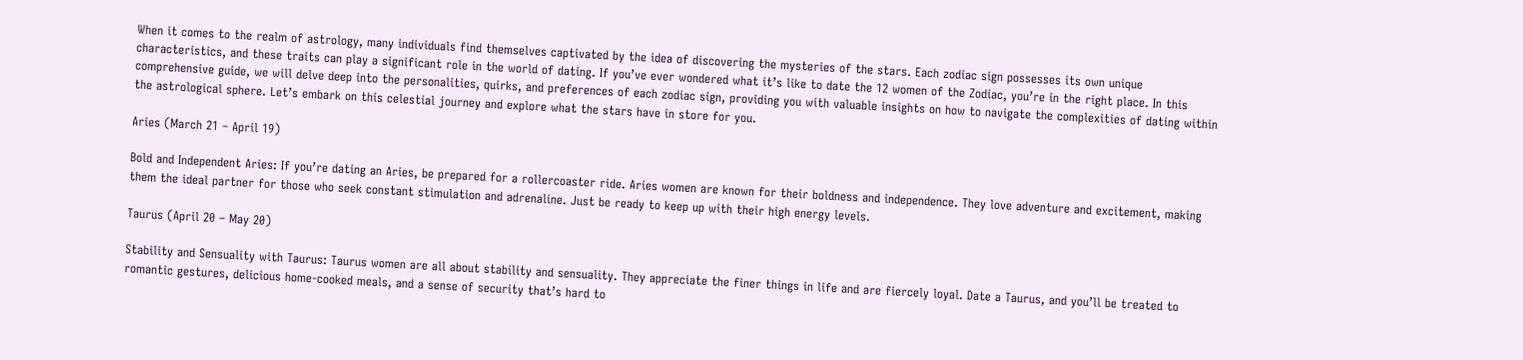When it comes to the realm of astrology, many individuals find themselves captivated by the idea of discovering the mysteries of the stars. Each zodiac sign possesses its own unique characteristics, and these traits can play a significant role in the world of dating. If you’ve ever wondered what it’s like to date the 12 women of the Zodiac, you’re in the right place. In this comprehensive guide, we will delve deep into the personalities, quirks, and preferences of each zodiac sign, providing you with valuable insights on how to navigate the complexities of dating within the astrological sphere. Let’s embark on this celestial journey and explore what the stars have in store for you.

Aries (March 21 – April 19)

Bold and Independent Aries: If you’re dating an Aries, be prepared for a rollercoaster ride. Aries women are known for their boldness and independence. They love adventure and excitement, making them the ideal partner for those who seek constant stimulation and adrenaline. Just be ready to keep up with their high energy levels.

Taurus (April 20 – May 20)

Stability and Sensuality with Taurus: Taurus women are all about stability and sensuality. They appreciate the finer things in life and are fiercely loyal. Date a Taurus, and you’ll be treated to romantic gestures, delicious home-cooked meals, and a sense of security that’s hard to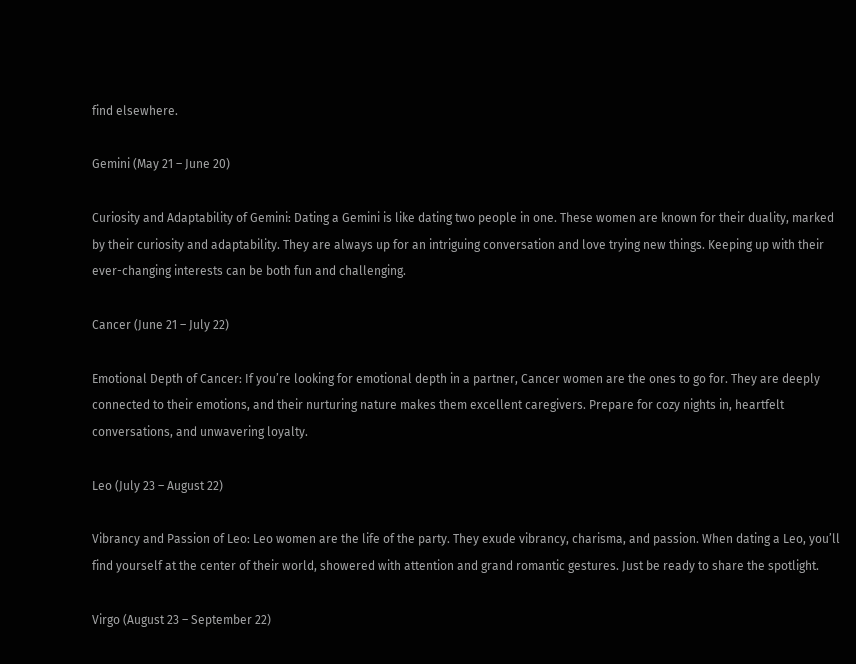find elsewhere.

Gemini (May 21 – June 20)

Curiosity and Adaptability of Gemini: Dating a Gemini is like dating two people in one. These women are known for their duality, marked by their curiosity and adaptability. They are always up for an intriguing conversation and love trying new things. Keeping up with their ever-changing interests can be both fun and challenging.

Cancer (June 21 – July 22)

Emotional Depth of Cancer: If you’re looking for emotional depth in a partner, Cancer women are the ones to go for. They are deeply connected to their emotions, and their nurturing nature makes them excellent caregivers. Prepare for cozy nights in, heartfelt conversations, and unwavering loyalty.

Leo (July 23 – August 22)

Vibrancy and Passion of Leo: Leo women are the life of the party. They exude vibrancy, charisma, and passion. When dating a Leo, you’ll find yourself at the center of their world, showered with attention and grand romantic gestures. Just be ready to share the spotlight.

Virgo (August 23 – September 22)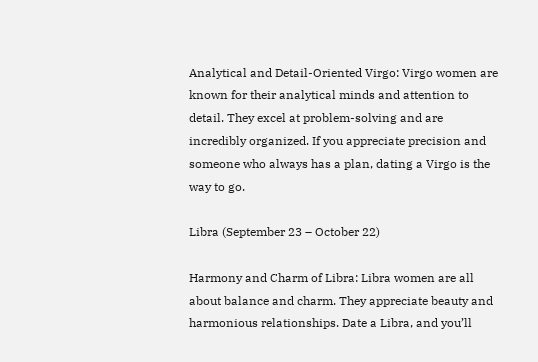Analytical and Detail-Oriented Virgo: Virgo women are known for their analytical minds and attention to detail. They excel at problem-solving and are incredibly organized. If you appreciate precision and someone who always has a plan, dating a Virgo is the way to go.

Libra (September 23 – October 22)

Harmony and Charm of Libra: Libra women are all about balance and charm. They appreciate beauty and harmonious relationships. Date a Libra, and you’ll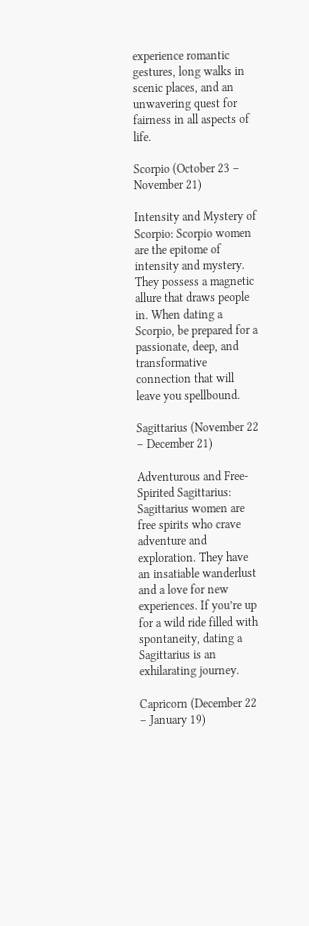experience romantic gestures, long walks in scenic places, and an unwavering quest for fairness in all aspects of life.

Scorpio (October 23 – November 21)

Intensity and Mystery of Scorpio: Scorpio women are the epitome of intensity and mystery. They possess a magnetic allure that draws people in. When dating a Scorpio, be prepared for a passionate, deep, and transformative connection that will leave you spellbound.

Sagittarius (November 22 – December 21)

Adventurous and Free-Spirited Sagittarius: Sagittarius women are free spirits who crave adventure and exploration. They have an insatiable wanderlust and a love for new experiences. If you’re up for a wild ride filled with spontaneity, dating a Sagittarius is an exhilarating journey.

Capricorn (December 22 – January 19)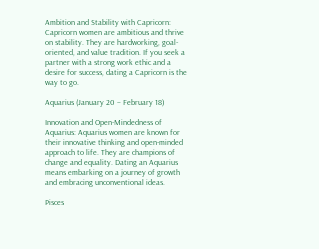Ambition and Stability with Capricorn: Capricorn women are ambitious and thrive on stability. They are hardworking, goal-oriented, and value tradition. If you seek a partner with a strong work ethic and a desire for success, dating a Capricorn is the way to go.

Aquarius (January 20 – February 18)

Innovation and Open-Mindedness of Aquarius: Aquarius women are known for their innovative thinking and open-minded approach to life. They are champions of change and equality. Dating an Aquarius means embarking on a journey of growth and embracing unconventional ideas.

Pisces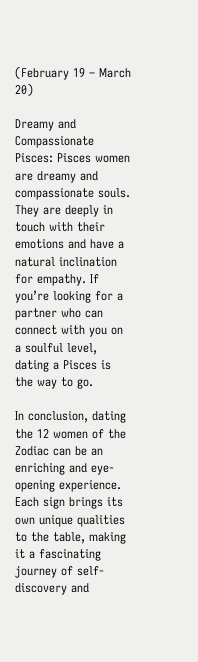(February 19 – March 20)

Dreamy and Compassionate Pisces: Pisces women are dreamy and compassionate souls. They are deeply in touch with their emotions and have a natural inclination for empathy. If you’re looking for a partner who can connect with you on a soulful level, dating a Pisces is the way to go.

In conclusion, dating the 12 women of the Zodiac can be an enriching and eye-opening experience. Each sign brings its own unique qualities to the table, making it a fascinating journey of self-discovery and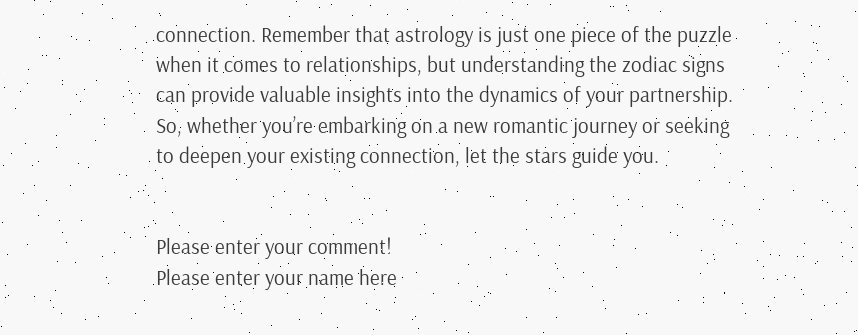connection. Remember that astrology is just one piece of the puzzle when it comes to relationships, but understanding the zodiac signs can provide valuable insights into the dynamics of your partnership. So, whether you’re embarking on a new romantic journey or seeking to deepen your existing connection, let the stars guide you.


Please enter your comment!
Please enter your name here